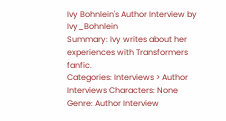Ivy Bohnlein's Author Interview by Ivy_Bohnlein
Summary: Ivy writes about her experiences with Transformers fanfic.
Categories: Interviews > Author Interviews Characters: None
Genre: Author Interview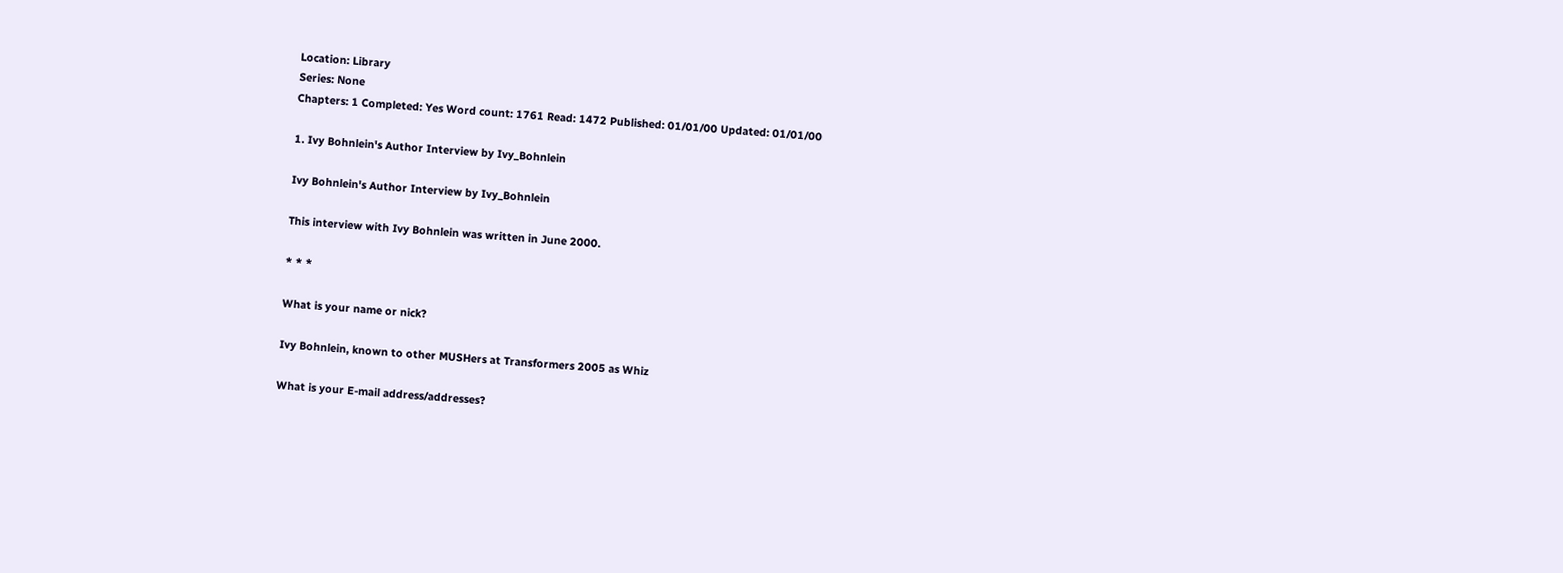Location: Library
Series: None
Chapters: 1 Completed: Yes Word count: 1761 Read: 1472 Published: 01/01/00 Updated: 01/01/00

1. Ivy Bohnlein's Author Interview by Ivy_Bohnlein

Ivy Bohnlein's Author Interview by Ivy_Bohnlein

This interview with Ivy Bohnlein was written in June 2000.

* * *

What is your name or nick?

Ivy Bohnlein, known to other MUSHers at Transformers 2005 as Whiz

What is your E-mail address/addresses?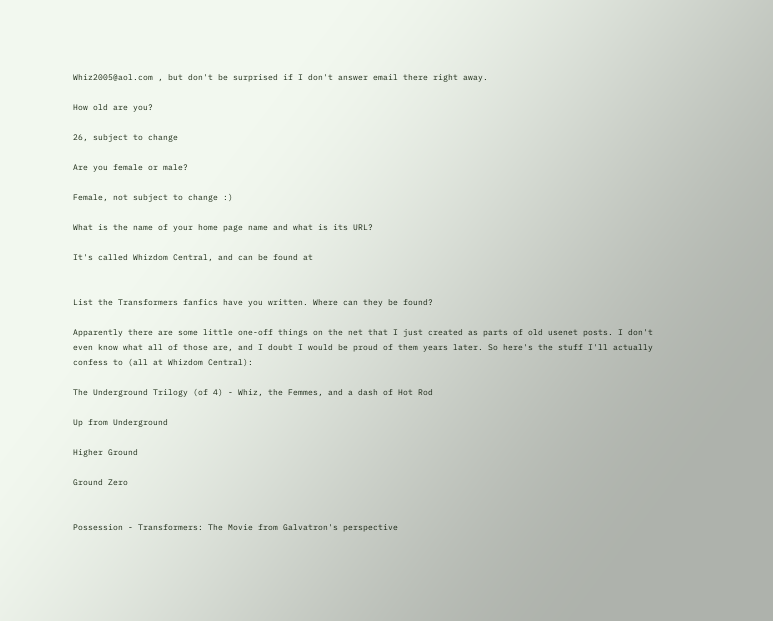Whiz2005@aol.com , but don't be surprised if I don't answer email there right away.

How old are you?

26, subject to change

Are you female or male?

Female, not subject to change :)

What is the name of your home page name and what is its URL?

It's called Whizdom Central, and can be found at


List the Transformers fanfics have you written. Where can they be found?

Apparently there are some little one-off things on the net that I just created as parts of old usenet posts. I don't even know what all of those are, and I doubt I would be proud of them years later. So here's the stuff I'll actually confess to (all at Whizdom Central):

The Underground Trilogy (of 4) - Whiz, the Femmes, and a dash of Hot Rod

Up from Underground

Higher Ground

Ground Zero


Possession - Transformers: The Movie from Galvatron's perspective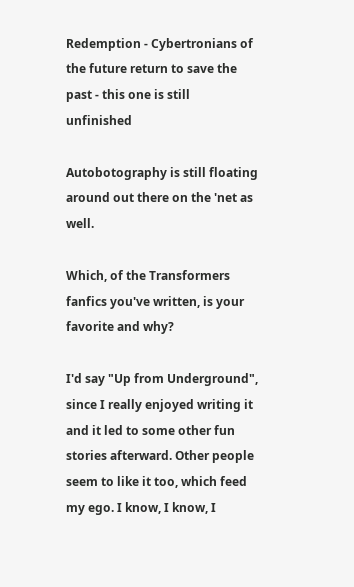Redemption - Cybertronians of the future return to save the past - this one is still unfinished

Autobotography is still floating around out there on the 'net as well.

Which, of the Transformers fanfics you've written, is your favorite and why?

I'd say "Up from Underground", since I really enjoyed writing it and it led to some other fun stories afterward. Other people seem to like it too, which feed my ego. I know, I know, I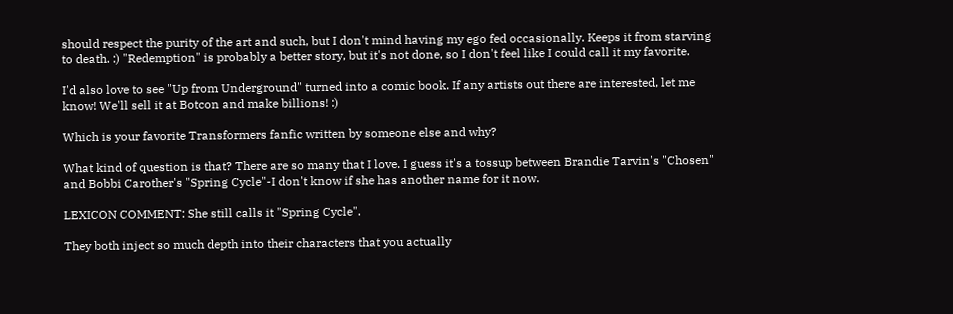should respect the purity of the art and such, but I don't mind having my ego fed occasionally. Keeps it from starving to death. :) "Redemption" is probably a better story, but it's not done, so I don't feel like I could call it my favorite.

I'd also love to see "Up from Underground" turned into a comic book. If any artists out there are interested, let me know! We'll sell it at Botcon and make billions! :)

Which is your favorite Transformers fanfic written by someone else and why?

What kind of question is that? There are so many that I love. I guess it's a tossup between Brandie Tarvin's "Chosen" and Bobbi Carother's "Spring Cycle"-I don't know if she has another name for it now.

LEXICON COMMENT: She still calls it "Spring Cycle".

They both inject so much depth into their characters that you actually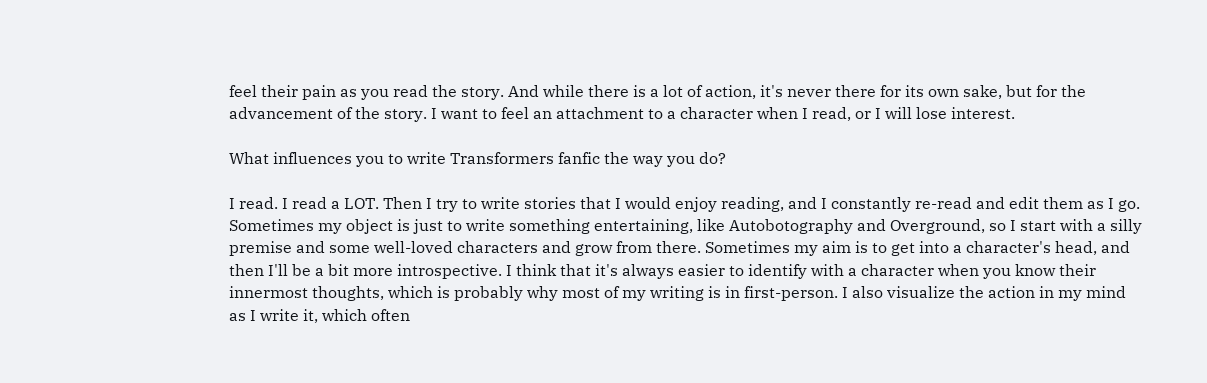feel their pain as you read the story. And while there is a lot of action, it's never there for its own sake, but for the advancement of the story. I want to feel an attachment to a character when I read, or I will lose interest.

What influences you to write Transformers fanfic the way you do?

I read. I read a LOT. Then I try to write stories that I would enjoy reading, and I constantly re-read and edit them as I go. Sometimes my object is just to write something entertaining, like Autobotography and Overground, so I start with a silly premise and some well-loved characters and grow from there. Sometimes my aim is to get into a character's head, and then I'll be a bit more introspective. I think that it's always easier to identify with a character when you know their innermost thoughts, which is probably why most of my writing is in first-person. I also visualize the action in my mind as I write it, which often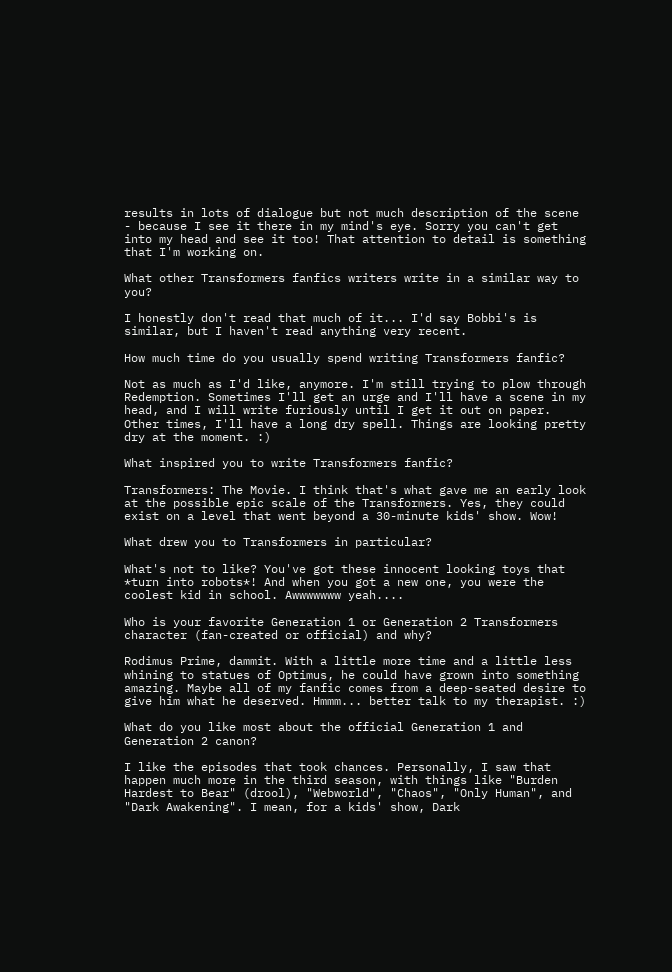results in lots of dialogue but not much description of the scene - because I see it there in my mind's eye. Sorry you can't get into my head and see it too! That attention to detail is something that I'm working on.

What other Transformers fanfics writers write in a similar way to you?

I honestly don't read that much of it... I'd say Bobbi's is similar, but I haven't read anything very recent.

How much time do you usually spend writing Transformers fanfic?

Not as much as I'd like, anymore. I'm still trying to plow through Redemption. Sometimes I'll get an urge and I'll have a scene in my head, and I will write furiously until I get it out on paper. Other times, I'll have a long dry spell. Things are looking pretty dry at the moment. :)

What inspired you to write Transformers fanfic?

Transformers: The Movie. I think that's what gave me an early look at the possible epic scale of the Transformers. Yes, they could exist on a level that went beyond a 30-minute kids' show. Wow!

What drew you to Transformers in particular?

What's not to like? You've got these innocent looking toys that *turn into robots*! And when you got a new one, you were the coolest kid in school. Awwwwwww yeah....

Who is your favorite Generation 1 or Generation 2 Transformers character (fan-created or official) and why?

Rodimus Prime, dammit. With a little more time and a little less whining to statues of Optimus, he could have grown into something amazing. Maybe all of my fanfic comes from a deep-seated desire to give him what he deserved. Hmmm... better talk to my therapist. :)

What do you like most about the official Generation 1 and Generation 2 canon?

I like the episodes that took chances. Personally, I saw that happen much more in the third season, with things like "Burden Hardest to Bear" (drool), "Webworld", "Chaos", "Only Human", and "Dark Awakening". I mean, for a kids' show, Dark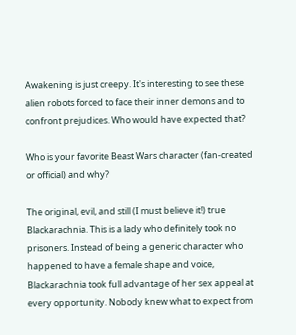Awakening is just creepy. It's interesting to see these alien robots forced to face their inner demons and to confront prejudices. Who would have expected that?

Who is your favorite Beast Wars character (fan-created or official) and why?

The original, evil, and still (I must believe it!) true Blackarachnia. This is a lady who definitely took no prisoners. Instead of being a generic character who happened to have a female shape and voice, Blackarachnia took full advantage of her sex appeal at every opportunity. Nobody knew what to expect from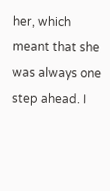her, which meant that she was always one step ahead. I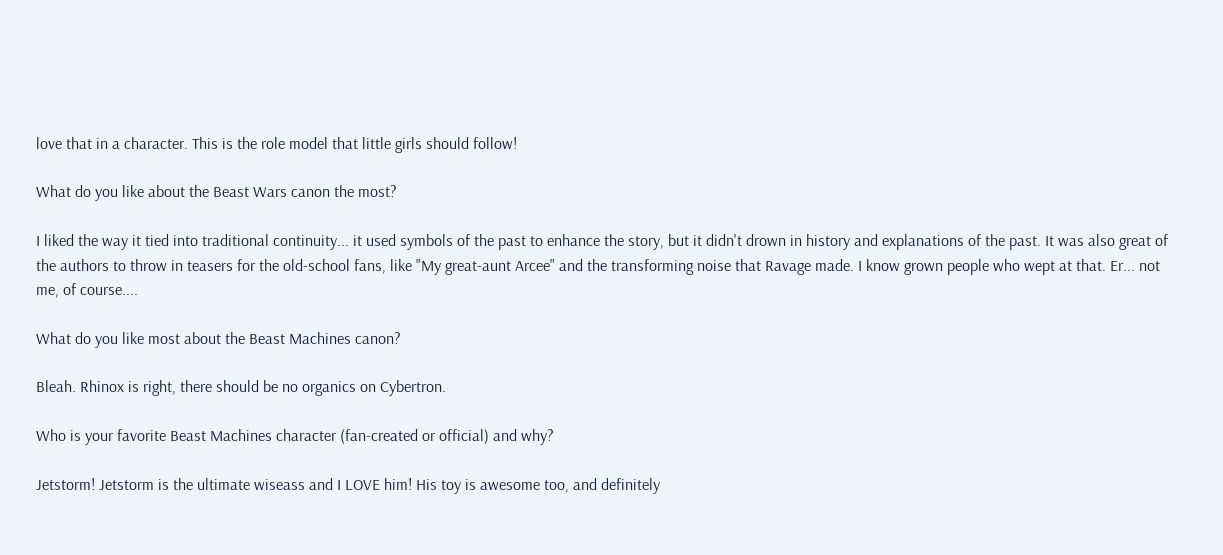love that in a character. This is the role model that little girls should follow!

What do you like about the Beast Wars canon the most?

I liked the way it tied into traditional continuity... it used symbols of the past to enhance the story, but it didn't drown in history and explanations of the past. It was also great of the authors to throw in teasers for the old-school fans, like "My great-aunt Arcee" and the transforming noise that Ravage made. I know grown people who wept at that. Er... not me, of course....

What do you like most about the Beast Machines canon?

Bleah. Rhinox is right, there should be no organics on Cybertron.

Who is your favorite Beast Machines character (fan-created or official) and why?

Jetstorm! Jetstorm is the ultimate wiseass and I LOVE him! His toy is awesome too, and definitely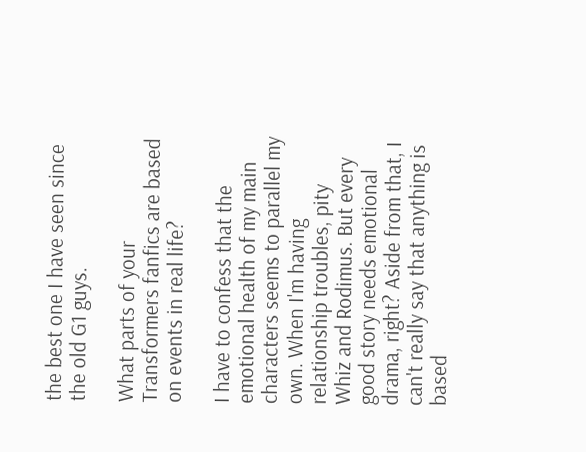the best one I have seen since the old G1 guys.

What parts of your Transformers fanfics are based on events in real life?

I have to confess that the emotional health of my main characters seems to parallel my own. When I'm having relationship troubles, pity Whiz and Rodimus. But every good story needs emotional drama, right? Aside from that, I can't really say that anything is based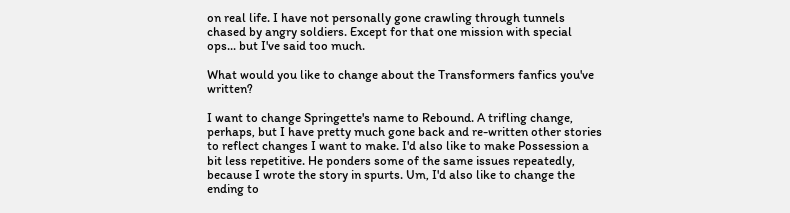on real life. I have not personally gone crawling through tunnels chased by angry soldiers. Except for that one mission with special ops... but I've said too much.

What would you like to change about the Transformers fanfics you've written?

I want to change Springette's name to Rebound. A trifling change, perhaps, but I have pretty much gone back and re-written other stories to reflect changes I want to make. I'd also like to make Possession a bit less repetitive. He ponders some of the same issues repeatedly, because I wrote the story in spurts. Um, I'd also like to change the ending to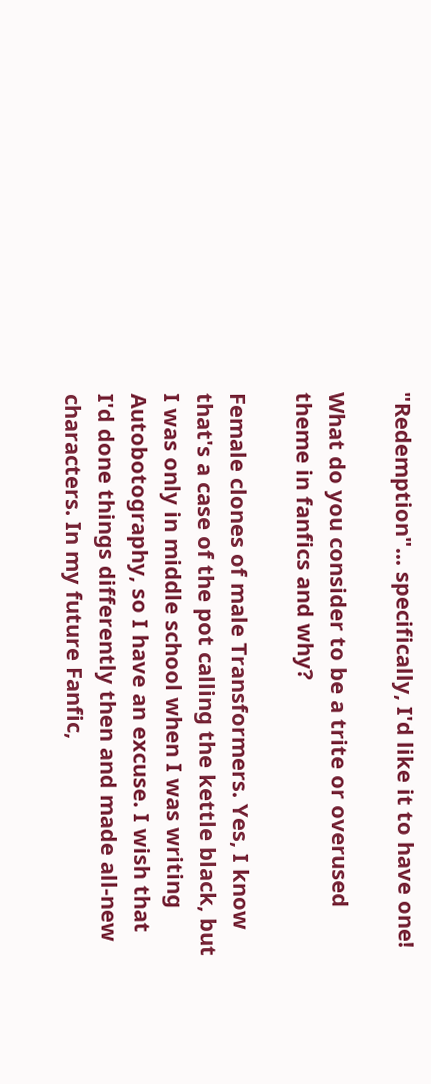"Redemption"... specifically, I'd like it to have one!

What do you consider to be a trite or overused theme in fanfics and why?

Female clones of male Transformers. Yes, I know that's a case of the pot calling the kettle black, but I was only in middle school when I was writing Autobotography, so I have an excuse. I wish that I'd done things differently then and made all-new characters. In my future Fanfic,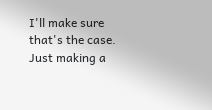I'll make sure that's the case. Just making a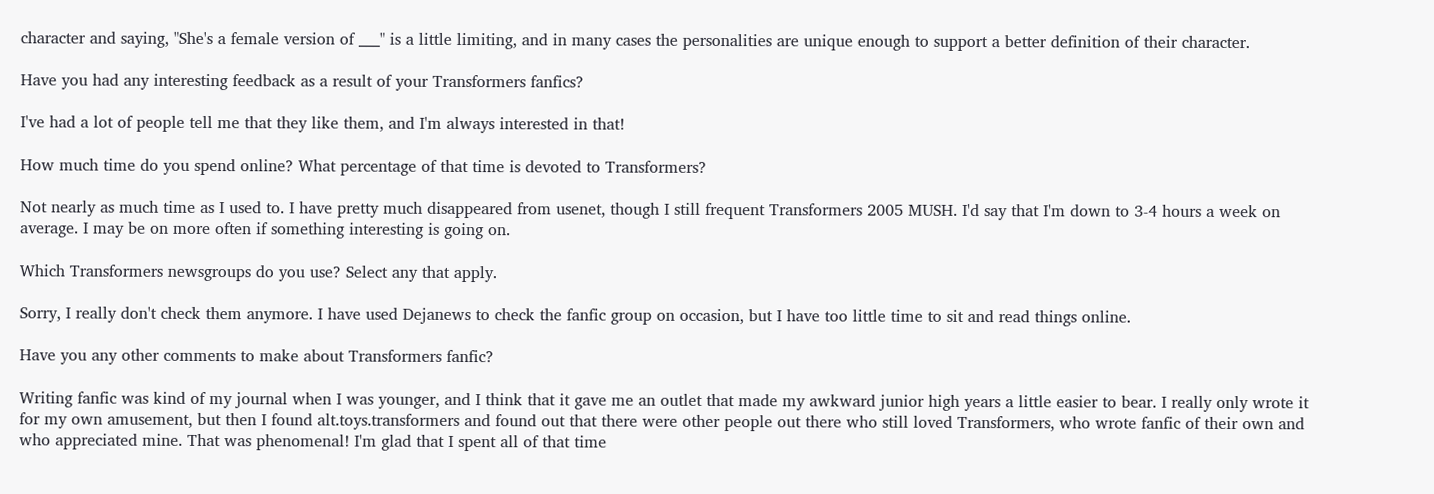character and saying, "She's a female version of ___" is a little limiting, and in many cases the personalities are unique enough to support a better definition of their character.

Have you had any interesting feedback as a result of your Transformers fanfics?

I've had a lot of people tell me that they like them, and I'm always interested in that!

How much time do you spend online? What percentage of that time is devoted to Transformers?

Not nearly as much time as I used to. I have pretty much disappeared from usenet, though I still frequent Transformers 2005 MUSH. I'd say that I'm down to 3-4 hours a week on average. I may be on more often if something interesting is going on.

Which Transformers newsgroups do you use? Select any that apply.

Sorry, I really don't check them anymore. I have used Dejanews to check the fanfic group on occasion, but I have too little time to sit and read things online.

Have you any other comments to make about Transformers fanfic?

Writing fanfic was kind of my journal when I was younger, and I think that it gave me an outlet that made my awkward junior high years a little easier to bear. I really only wrote it for my own amusement, but then I found alt.toys.transformers and found out that there were other people out there who still loved Transformers, who wrote fanfic of their own and who appreciated mine. That was phenomenal! I'm glad that I spent all of that time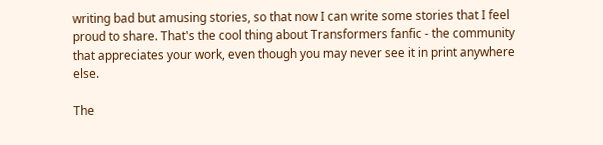writing bad but amusing stories, so that now I can write some stories that I feel proud to share. That's the cool thing about Transformers fanfic - the community that appreciates your work, even though you may never see it in print anywhere else.

The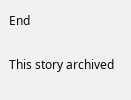End

This story archived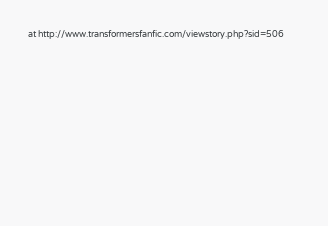at http://www.transformersfanfic.com/viewstory.php?sid=506